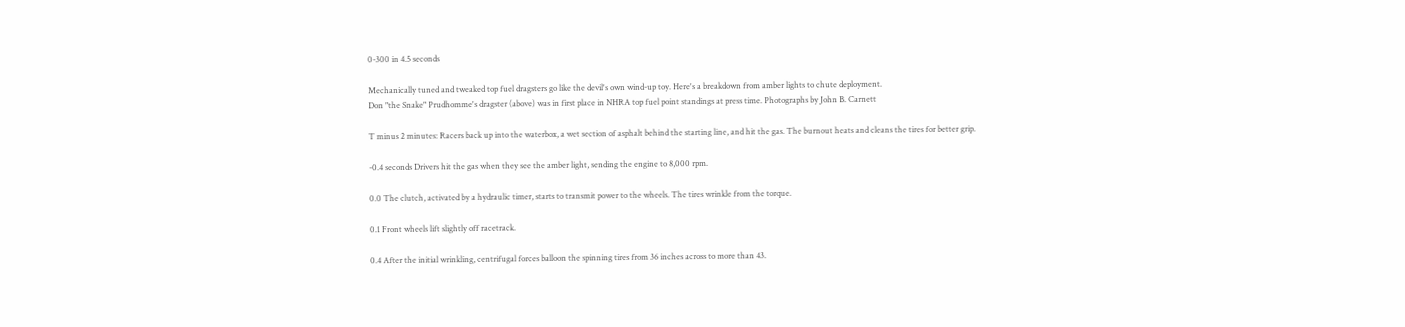0-300 in 4.5 seconds

Mechanically tuned and tweaked top fuel dragsters go like the devil's own wind-up toy. Here's a breakdown from amber lights to chute deployment.
Don "the Snake" Prudhomme's dragster (above) was in first place in NHRA top fuel point standings at press time. Photographs by John B. Carnett

T minus 2 minutes: Racers back up into the waterbox, a wet section of asphalt behind the starting line, and hit the gas. The burnout heats and cleans the tires for better grip.

-0.4 seconds Drivers hit the gas when they see the amber light, sending the engine to 8,000 rpm.

0.0 The clutch, activated by a hydraulic timer, starts to transmit power to the wheels. The tires wrinkle from the torque.

0.1 Front wheels lift slightly off racetrack.

0.4 After the initial wrinkling, centrifugal forces balloon the spinning tires from 36 inches across to more than 43.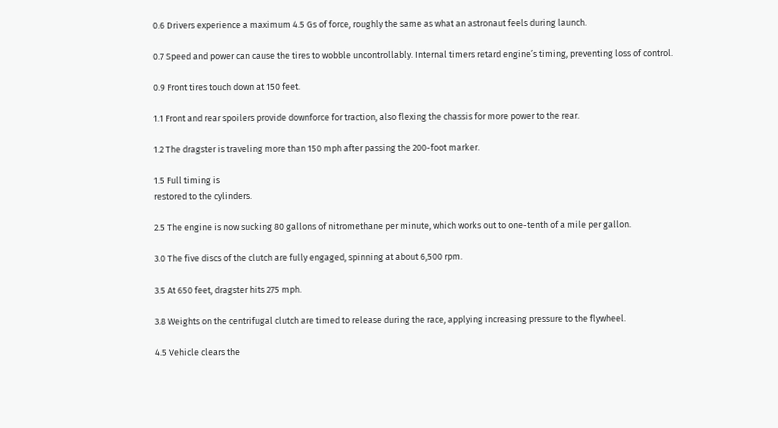0.6 Drivers experience a maximum 4.5 Gs of force, roughly the same as what an astronaut feels during launch.

0.7 Speed and power can cause the tires to wobble uncontrollably. Internal timers retard engine’s timing, preventing loss of control.

0.9 Front tires touch down at 150 feet.

1.1 Front and rear spoilers provide downforce for traction, also flexing the chassis for more power to the rear.

1.2 The dragster is traveling more than 150 mph after passing the 200-foot marker.

1.5 Full timing is
restored to the cylinders.

2.5 The engine is now sucking 80 gallons of nitromethane per minute, which works out to one-tenth of a mile per gallon.

3.0 The five discs of the clutch are fully engaged, spinning at about 6,500 rpm.

3.5 At 650 feet, dragster hits 275 mph.

3.8 Weights on the centrifugal clutch are timed to release during the race, applying increasing pressure to the flywheel.

4.5 Vehicle clears the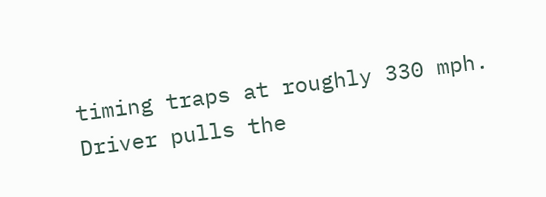timing traps at roughly 330 mph. Driver pulls the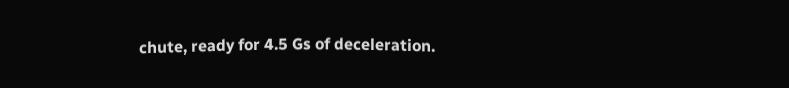chute, ready for 4.5 Gs of deceleration.